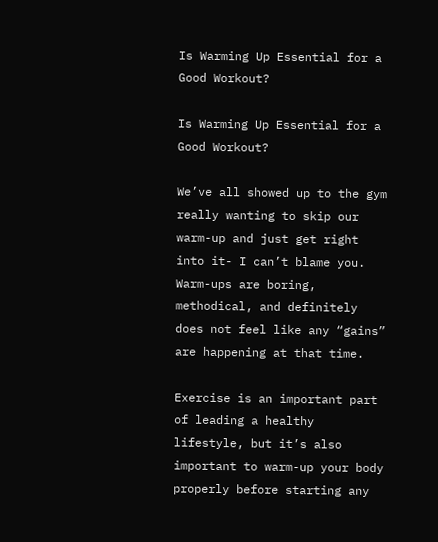Is Warming Up Essential for a Good Workout?

Is Warming Up Essential for a Good Workout?

We’ve all showed up to the gym really wanting to skip our warm-up and just get right into it- I can’t blame you. Warm-ups are boring, methodical, and definitely does not feel like any “gains” are happening at that time.

Exercise is an important part of leading a healthy lifestyle, but it’s also important to warm-up your body properly before starting any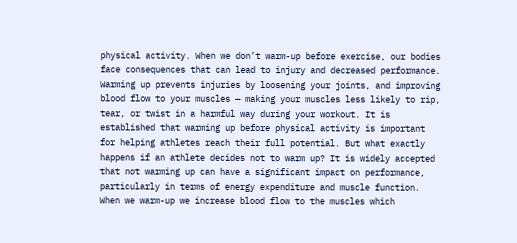physical activity. When we don’t warm-up before exercise, our bodies face consequences that can lead to injury and decreased performance. Warming up prevents injuries by loosening your joints, and improving blood flow to your muscles — making your muscles less likely to rip, tear, or twist in a harmful way during your workout. It is established that warming up before physical activity is important for helping athletes reach their full potential. But what exactly happens if an athlete decides not to warm up? It is widely accepted that not warming up can have a significant impact on performance, particularly in terms of energy expenditure and muscle function. When we warm-up we increase blood flow to the muscles which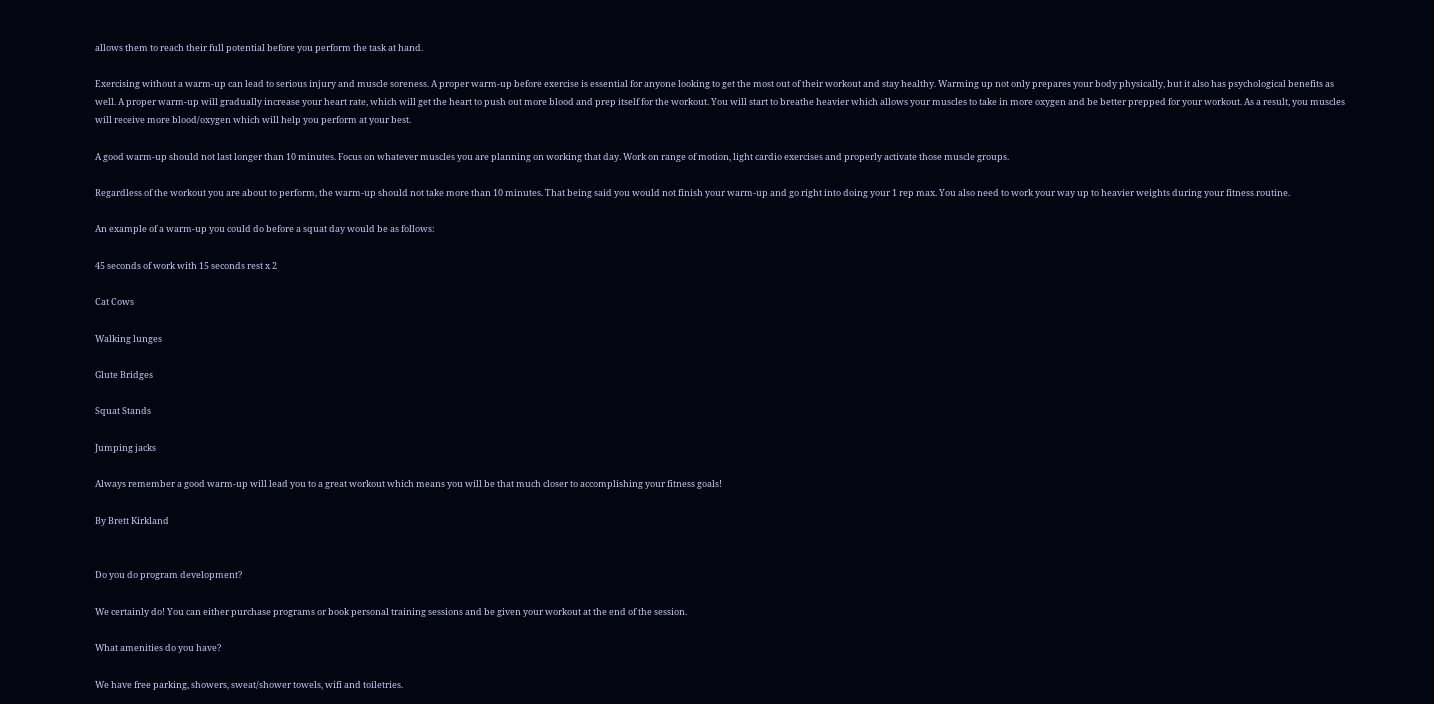allows them to reach their full potential before you perform the task at hand.

Exercising without a warm-up can lead to serious injury and muscle soreness. A proper warm-up before exercise is essential for anyone looking to get the most out of their workout and stay healthy. Warming up not only prepares your body physically, but it also has psychological benefits as well. A proper warm-up will gradually increase your heart rate, which will get the heart to push out more blood and prep itself for the workout. You will start to breathe heavier which allows your muscles to take in more oxygen and be better prepped for your workout. As a result, you muscles will receive more blood/oxygen which will help you perform at your best.

A good warm-up should not last longer than 10 minutes. Focus on whatever muscles you are planning on working that day. Work on range of motion, light cardio exercises and properly activate those muscle groups.

Regardless of the workout you are about to perform, the warm-up should not take more than 10 minutes. That being said you would not finish your warm-up and go right into doing your 1 rep max. You also need to work your way up to heavier weights during your fitness routine.

An example of a warm-up you could do before a squat day would be as follows:

45 seconds of work with 15 seconds rest x 2

Cat Cows

Walking lunges

Glute Bridges

Squat Stands

Jumping jacks

Always remember a good warm-up will lead you to a great workout which means you will be that much closer to accomplishing your fitness goals!

By Brett Kirkland


Do you do program development?

We certainly do! You can either purchase programs or book personal training sessions and be given your workout at the end of the session.

What amenities do you have?

We have free parking, showers, sweat/shower towels, wifi and toiletries.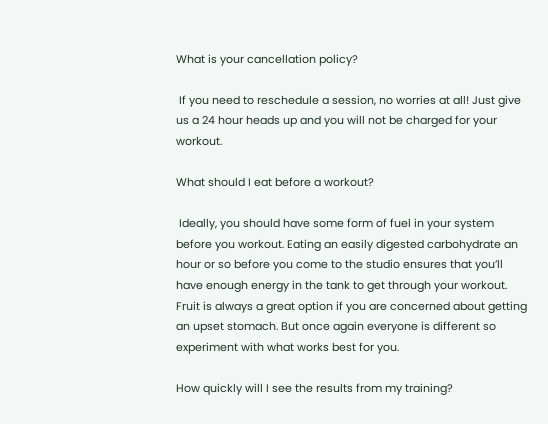What is your cancellation policy?

 If you need to reschedule a session, no worries at all! Just give us a 24 hour heads up and you will not be charged for your workout.

What should I eat before a workout?

 Ideally, you should have some form of fuel in your system before you workout. Eating an easily digested carbohydrate an hour or so before you come to the studio ensures that you’ll have enough energy in the tank to get through your workout. Fruit is always a great option if you are concerned about getting an upset stomach. But once again everyone is different so experiment with what works best for you.

How quickly will I see the results from my training?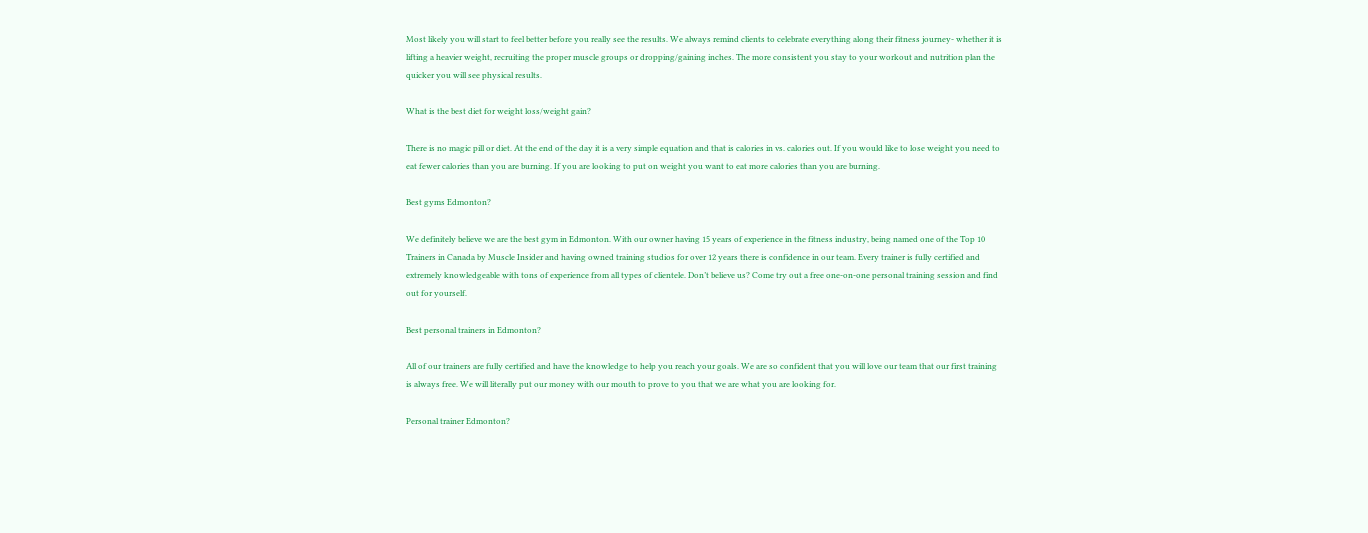Most likely you will start to feel better before you really see the results. We always remind clients to celebrate everything along their fitness journey- whether it is lifting a heavier weight, recruiting the proper muscle groups or dropping/gaining inches. The more consistent you stay to your workout and nutrition plan the quicker you will see physical results.

What is the best diet for weight loss/weight gain?

There is no magic pill or diet. At the end of the day it is a very simple equation and that is calories in vs. calories out. If you would like to lose weight you need to eat fewer calories than you are burning. If you are looking to put on weight you want to eat more calories than you are burning.

Best gyms Edmonton?

We definitely believe we are the best gym in Edmonton. With our owner having 15 years of experience in the fitness industry, being named one of the Top 10 Trainers in Canada by Muscle Insider and having owned training studios for over 12 years there is confidence in our team. Every trainer is fully certified and extremely knowledgeable with tons of experience from all types of clientele. Don’t believe us? Come try out a free one-on-one personal training session and find out for yourself.

Best personal trainers in Edmonton?

All of our trainers are fully certified and have the knowledge to help you reach your goals. We are so confident that you will love our team that our first training is always free. We will literally put our money with our mouth to prove to you that we are what you are looking for.

Personal trainer Edmonton?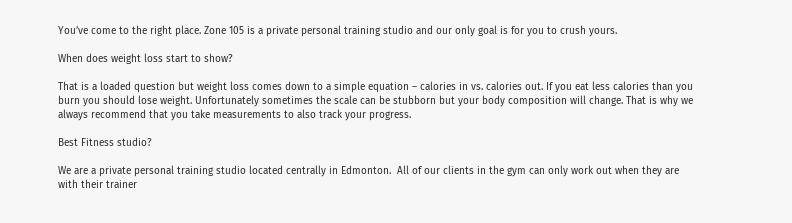You’ve come to the right place. Zone 105 is a private personal training studio and our only goal is for you to crush yours.

When does weight loss start to show?

That is a loaded question but weight loss comes down to a simple equation – calories in vs. calories out. If you eat less calories than you burn you should lose weight. Unfortunately sometimes the scale can be stubborn but your body composition will change. That is why we always recommend that you take measurements to also track your progress.

Best Fitness studio?

We are a private personal training studio located centrally in Edmonton.  All of our clients in the gym can only work out when they are with their trainer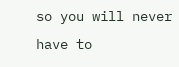so you will never have to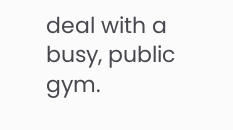deal with a busy, public gym.